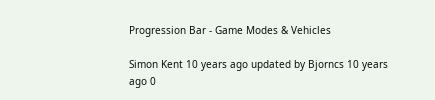Progression Bar - Game Modes & Vehicles

Simon Kent 10 years ago updated by Bjorncs 10 years ago 0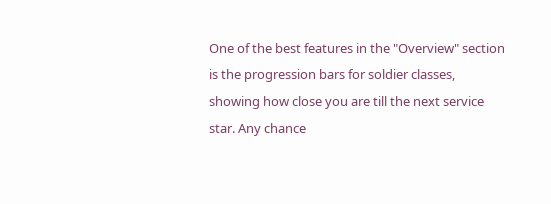One of the best features in the "Overview" section is the progression bars for soldier classes, showing how close you are till the next service star. Any chance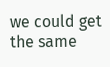we could get the same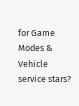for Game Modes & Vehicle service stars?